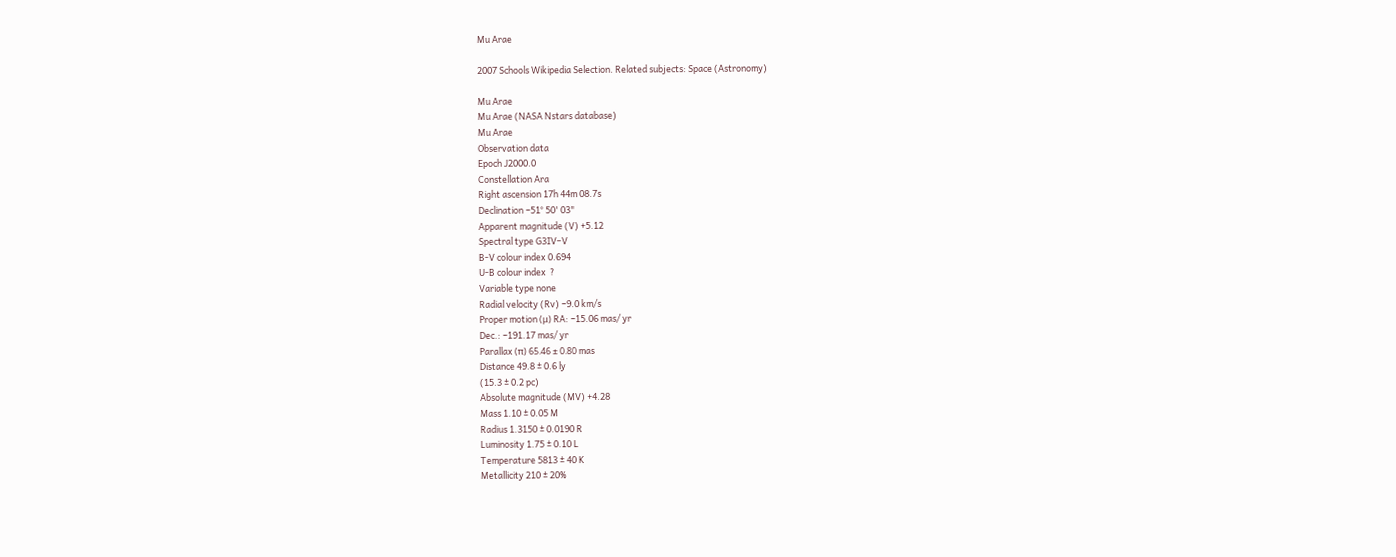Mu Arae

2007 Schools Wikipedia Selection. Related subjects: Space (Astronomy)

Mu Arae
Mu Arae (NASA Nstars database)
Mu Arae
Observation data
Epoch J2000.0
Constellation Ara
Right ascension 17h 44m 08.7s
Declination −51° 50' 03"
Apparent magnitude (V) +5.12
Spectral type G3IV–V
B-V colour index 0.694
U-B colour index  ?
Variable type none
Radial velocity (Rv) −9.0 km/s
Proper motion (μ) RA: −15.06 mas/ yr
Dec.: −191.17 mas/ yr
Parallax (π) 65.46 ± 0.80 mas
Distance 49.8 ± 0.6 ly
(15.3 ± 0.2 pc)
Absolute magnitude (MV) +4.28
Mass 1.10 ± 0.05 M
Radius 1.3150 ± 0.0190 R
Luminosity 1.75 ± 0.10 L
Temperature 5813 ± 40 K
Metallicity 210 ± 20%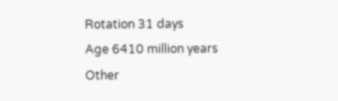Rotation 31 days
Age 6410 million years
Other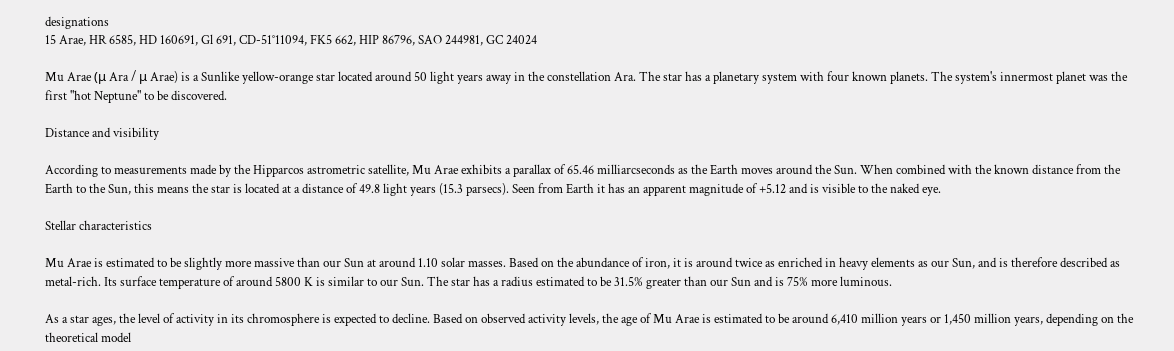designations
15 Arae, HR 6585, HD 160691, Gl 691, CD-51°11094, FK5 662, HIP 86796, SAO 244981, GC 24024

Mu Arae (μ Ara / μ Arae) is a Sunlike yellow-orange star located around 50 light years away in the constellation Ara. The star has a planetary system with four known planets. The system's innermost planet was the first "hot Neptune" to be discovered.

Distance and visibility

According to measurements made by the Hipparcos astrometric satellite, Mu Arae exhibits a parallax of 65.46 milliarcseconds as the Earth moves around the Sun. When combined with the known distance from the Earth to the Sun, this means the star is located at a distance of 49.8 light years (15.3 parsecs). Seen from Earth it has an apparent magnitude of +5.12 and is visible to the naked eye.

Stellar characteristics

Mu Arae is estimated to be slightly more massive than our Sun at around 1.10 solar masses. Based on the abundance of iron, it is around twice as enriched in heavy elements as our Sun, and is therefore described as metal-rich. Its surface temperature of around 5800 K is similar to our Sun. The star has a radius estimated to be 31.5% greater than our Sun and is 75% more luminous.

As a star ages, the level of activity in its chromosphere is expected to decline. Based on observed activity levels, the age of Mu Arae is estimated to be around 6,410 million years or 1,450 million years, depending on the theoretical model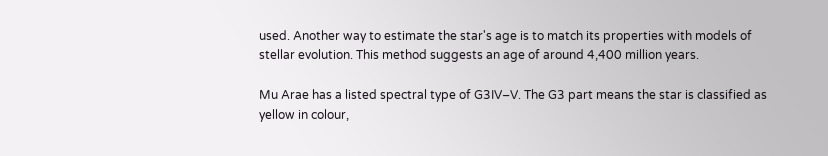used. Another way to estimate the star's age is to match its properties with models of stellar evolution. This method suggests an age of around 4,400 million years.

Mu Arae has a listed spectral type of G3IV–V. The G3 part means the star is classified as yellow in colour,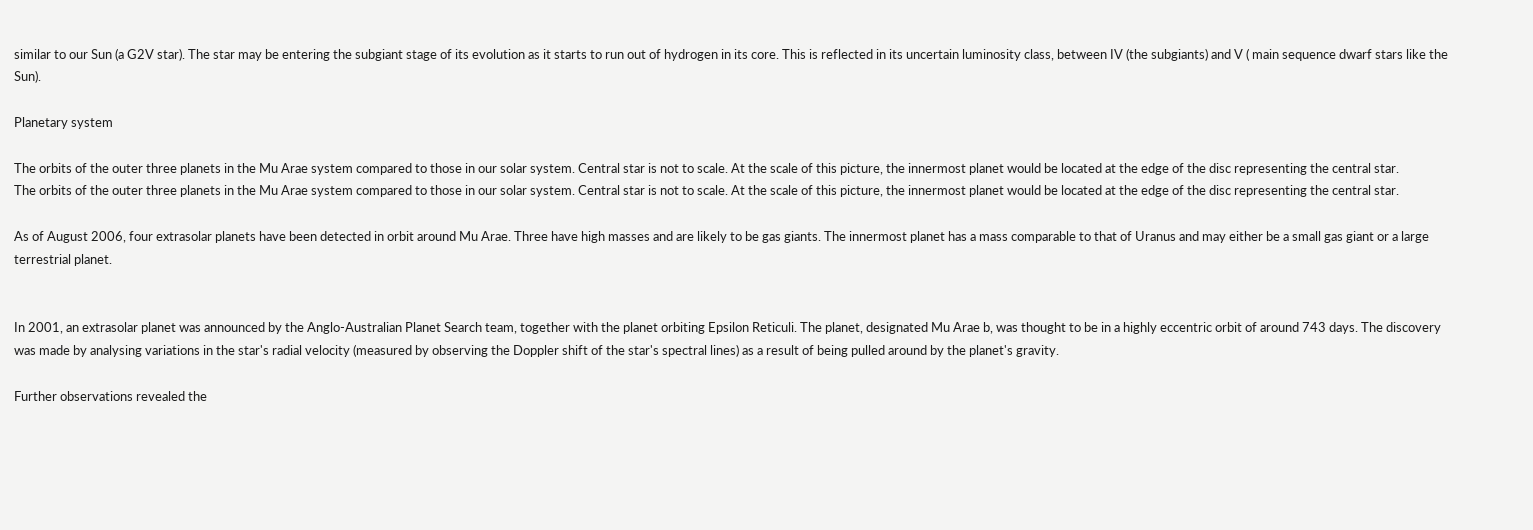similar to our Sun (a G2V star). The star may be entering the subgiant stage of its evolution as it starts to run out of hydrogen in its core. This is reflected in its uncertain luminosity class, between IV (the subgiants) and V ( main sequence dwarf stars like the Sun).

Planetary system

The orbits of the outer three planets in the Mu Arae system compared to those in our solar system. Central star is not to scale. At the scale of this picture, the innermost planet would be located at the edge of the disc representing the central star.
The orbits of the outer three planets in the Mu Arae system compared to those in our solar system. Central star is not to scale. At the scale of this picture, the innermost planet would be located at the edge of the disc representing the central star.

As of August 2006, four extrasolar planets have been detected in orbit around Mu Arae. Three have high masses and are likely to be gas giants. The innermost planet has a mass comparable to that of Uranus and may either be a small gas giant or a large terrestrial planet.


In 2001, an extrasolar planet was announced by the Anglo-Australian Planet Search team, together with the planet orbiting Epsilon Reticuli. The planet, designated Mu Arae b, was thought to be in a highly eccentric orbit of around 743 days. The discovery was made by analysing variations in the star's radial velocity (measured by observing the Doppler shift of the star's spectral lines) as a result of being pulled around by the planet's gravity.

Further observations revealed the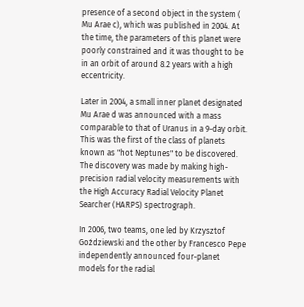presence of a second object in the system ( Mu Arae c), which was published in 2004. At the time, the parameters of this planet were poorly constrained and it was thought to be in an orbit of around 8.2 years with a high eccentricity.

Later in 2004, a small inner planet designated Mu Arae d was announced with a mass comparable to that of Uranus in a 9-day orbit. This was the first of the class of planets known as "hot Neptunes" to be discovered. The discovery was made by making high-precision radial velocity measurements with the High Accuracy Radial Velocity Planet Searcher (HARPS) spectrograph.

In 2006, two teams, one led by Krzysztof Goździewski and the other by Francesco Pepe independently announced four-planet models for the radial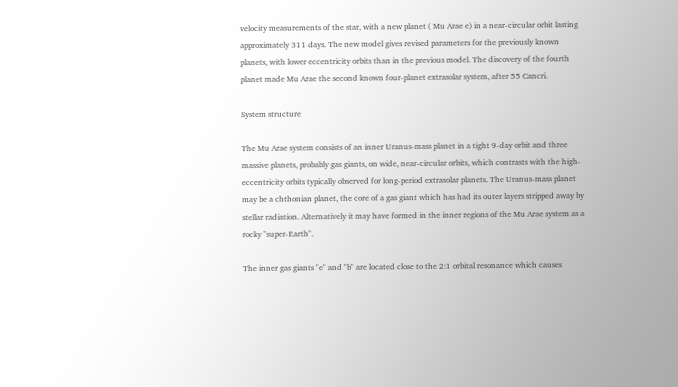velocity measurements of the star, with a new planet ( Mu Arae e) in a near-circular orbit lasting approximately 311 days. The new model gives revised parameters for the previously known planets, with lower eccentricity orbits than in the previous model. The discovery of the fourth planet made Mu Arae the second known four-planet extrasolar system, after 55 Cancri.

System structure

The Mu Arae system consists of an inner Uranus-mass planet in a tight 9-day orbit and three massive planets, probably gas giants, on wide, near-circular orbits, which contrasts with the high-eccentricity orbits typically observed for long-period extrasolar planets. The Uranus-mass planet may be a chthonian planet, the core of a gas giant which has had its outer layers stripped away by stellar radiation. Alternatively it may have formed in the inner regions of the Mu Arae system as a rocky "super-Earth".

The inner gas giants "e" and "b" are located close to the 2:1 orbital resonance which causes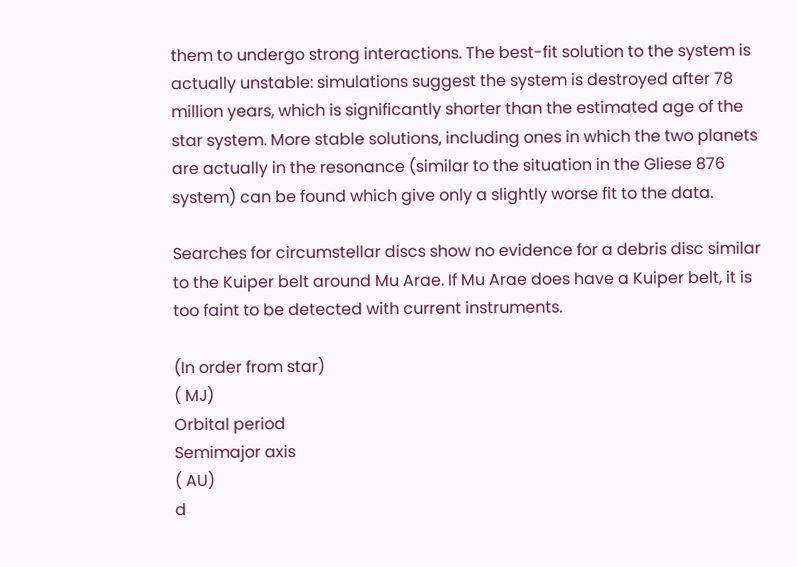them to undergo strong interactions. The best-fit solution to the system is actually unstable: simulations suggest the system is destroyed after 78 million years, which is significantly shorter than the estimated age of the star system. More stable solutions, including ones in which the two planets are actually in the resonance (similar to the situation in the Gliese 876 system) can be found which give only a slightly worse fit to the data.

Searches for circumstellar discs show no evidence for a debris disc similar to the Kuiper belt around Mu Arae. If Mu Arae does have a Kuiper belt, it is too faint to be detected with current instruments.

(In order from star)
( MJ)
Orbital period
Semimajor axis
( AU)
d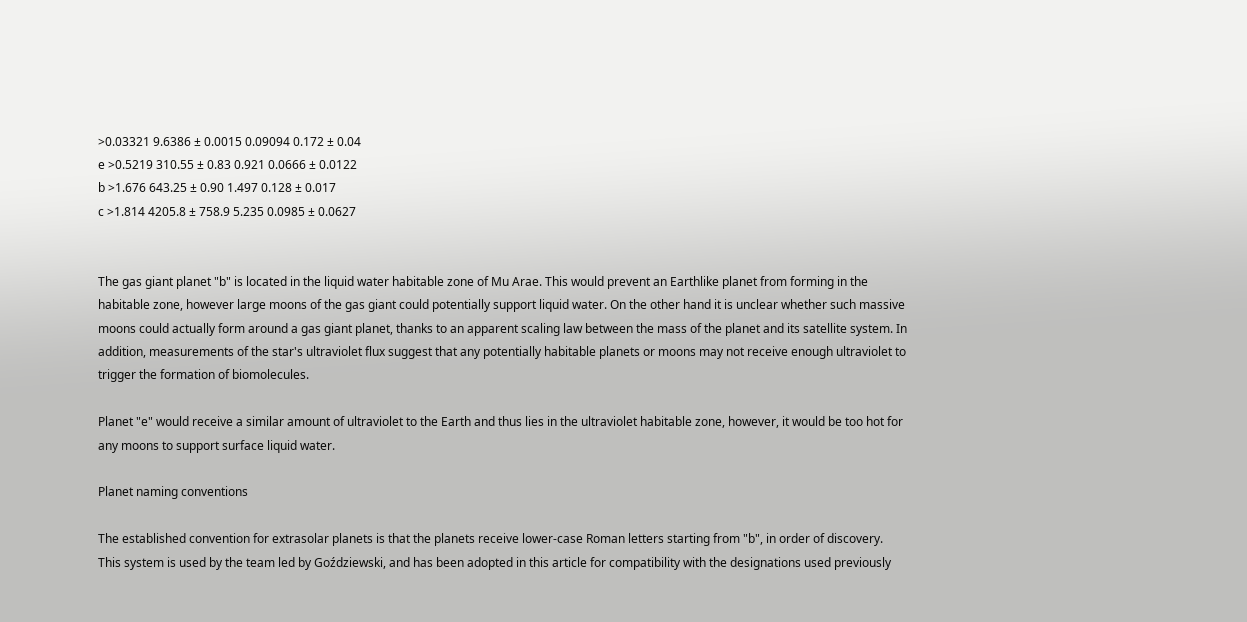>0.03321 9.6386 ± 0.0015 0.09094 0.172 ± 0.04
e >0.5219 310.55 ± 0.83 0.921 0.0666 ± 0.0122
b >1.676 643.25 ± 0.90 1.497 0.128 ± 0.017
c >1.814 4205.8 ± 758.9 5.235 0.0985 ± 0.0627


The gas giant planet "b" is located in the liquid water habitable zone of Mu Arae. This would prevent an Earthlike planet from forming in the habitable zone, however large moons of the gas giant could potentially support liquid water. On the other hand it is unclear whether such massive moons could actually form around a gas giant planet, thanks to an apparent scaling law between the mass of the planet and its satellite system. In addition, measurements of the star's ultraviolet flux suggest that any potentially habitable planets or moons may not receive enough ultraviolet to trigger the formation of biomolecules.

Planet "e" would receive a similar amount of ultraviolet to the Earth and thus lies in the ultraviolet habitable zone, however, it would be too hot for any moons to support surface liquid water.

Planet naming conventions

The established convention for extrasolar planets is that the planets receive lower-case Roman letters starting from "b", in order of discovery. This system is used by the team led by Goździewski, and has been adopted in this article for compatibility with the designations used previously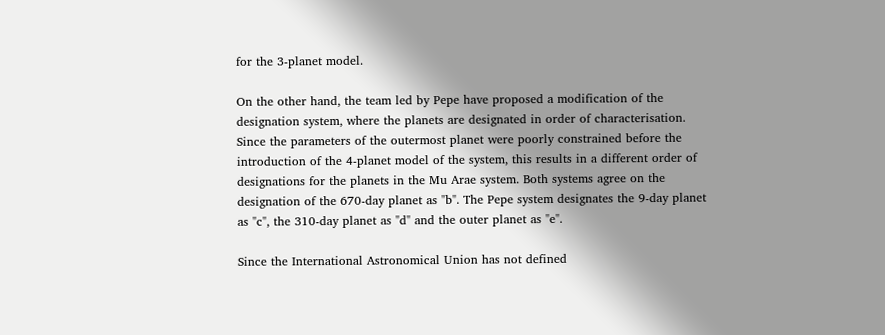for the 3-planet model.

On the other hand, the team led by Pepe have proposed a modification of the designation system, where the planets are designated in order of characterisation. Since the parameters of the outermost planet were poorly constrained before the introduction of the 4-planet model of the system, this results in a different order of designations for the planets in the Mu Arae system. Both systems agree on the designation of the 670-day planet as "b". The Pepe system designates the 9-day planet as "c", the 310-day planet as "d" and the outer planet as "e".

Since the International Astronomical Union has not defined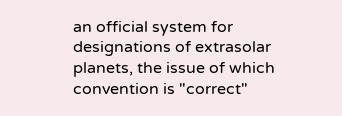an official system for designations of extrasolar planets, the issue of which convention is "correct"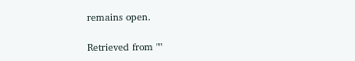remains open.

Retrieved from ""